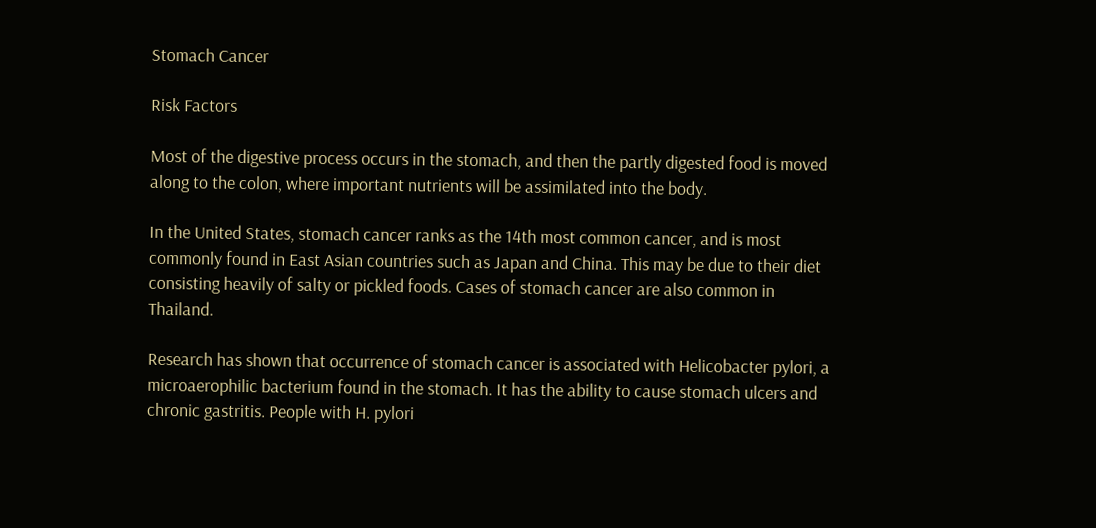Stomach Cancer

Risk Factors

Most of the digestive process occurs in the stomach, and then the partly digested food is moved along to the colon, where important nutrients will be assimilated into the body.

In the United States, stomach cancer ranks as the 14th most common cancer, and is most commonly found in East Asian countries such as Japan and China. This may be due to their diet consisting heavily of salty or pickled foods. Cases of stomach cancer are also common in Thailand.

Research has shown that occurrence of stomach cancer is associated with Helicobacter pylori, a microaerophilic bacterium found in the stomach. It has the ability to cause stomach ulcers and chronic gastritis. People with H. pylori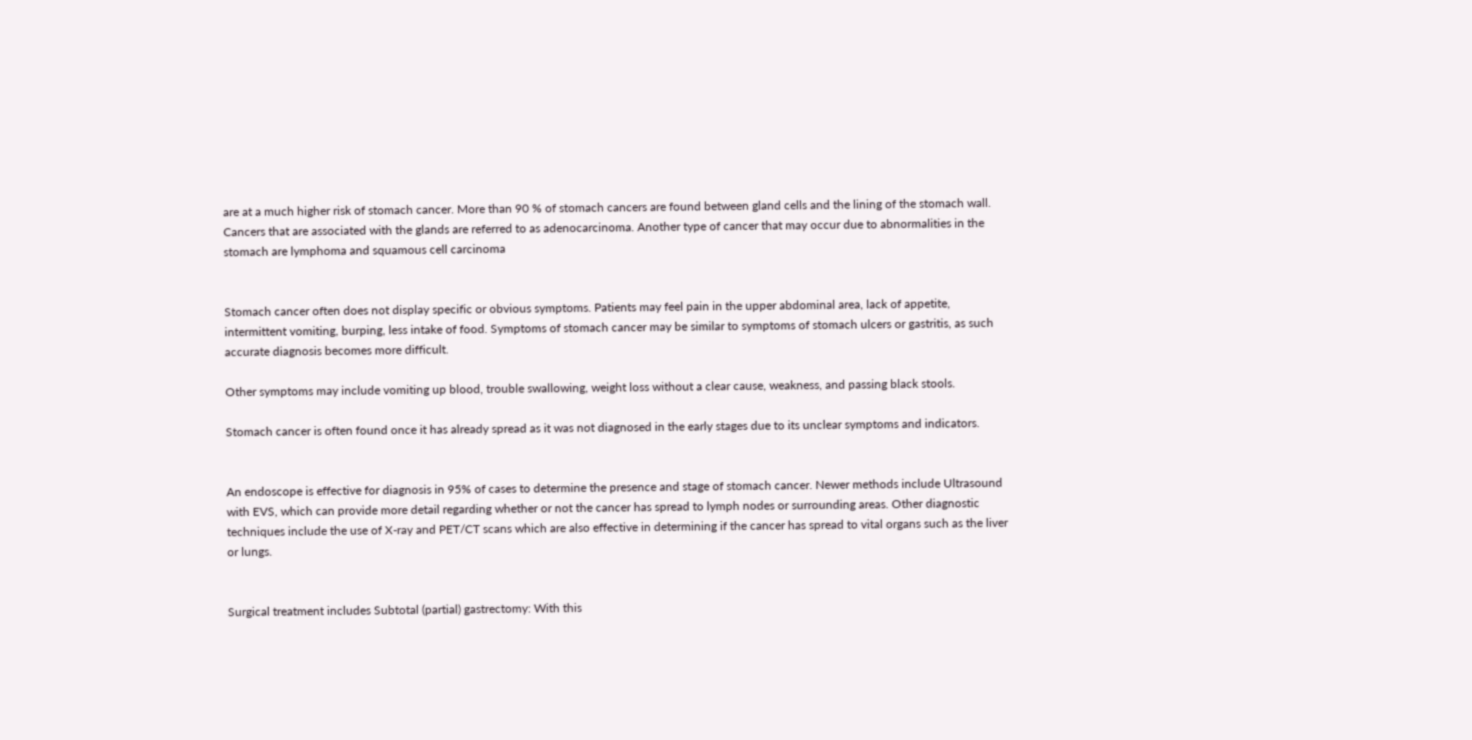are at a much higher risk of stomach cancer. More than 90 % of stomach cancers are found between gland cells and the lining of the stomach wall. Cancers that are associated with the glands are referred to as adenocarcinoma. Another type of cancer that may occur due to abnormalities in the stomach are lymphoma and squamous cell carcinoma


Stomach cancer often does not display specific or obvious symptoms. Patients may feel pain in the upper abdominal area, lack of appetite, intermittent vomiting, burping, less intake of food. Symptoms of stomach cancer may be similar to symptoms of stomach ulcers or gastritis, as such accurate diagnosis becomes more difficult.

Other symptoms may include vomiting up blood, trouble swallowing, weight loss without a clear cause, weakness, and passing black stools.

Stomach cancer is often found once it has already spread as it was not diagnosed in the early stages due to its unclear symptoms and indicators.


An endoscope is effective for diagnosis in 95% of cases to determine the presence and stage of stomach cancer. Newer methods include Ultrasound with EVS, which can provide more detail regarding whether or not the cancer has spread to lymph nodes or surrounding areas. Other diagnostic techniques include the use of X-ray and PET/CT scans which are also effective in determining if the cancer has spread to vital organs such as the liver or lungs.


Surgical treatment includes Subtotal (partial) gastrectomy: With this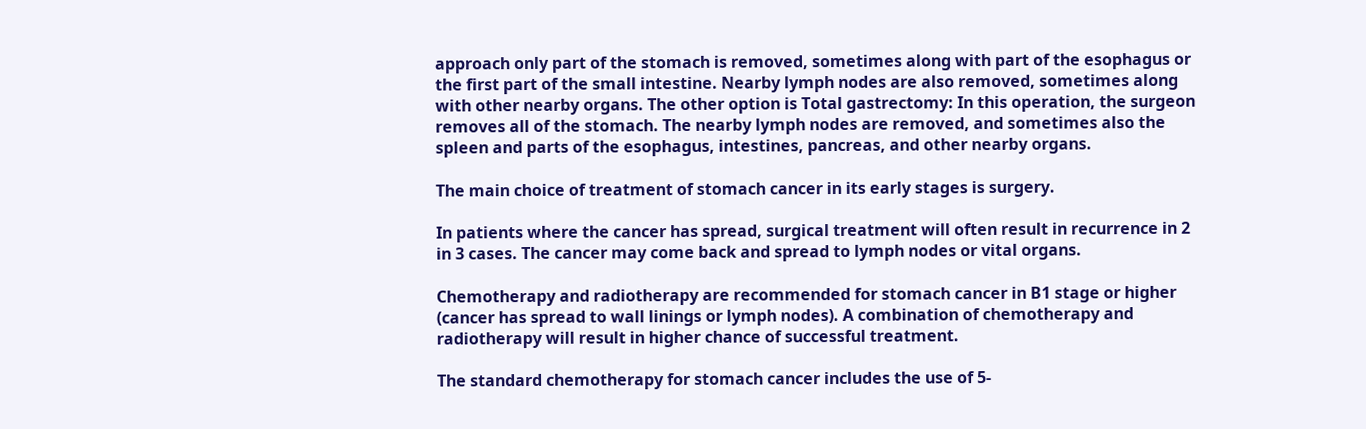approach only part of the stomach is removed, sometimes along with part of the esophagus or the first part of the small intestine. Nearby lymph nodes are also removed, sometimes along with other nearby organs. The other option is Total gastrectomy: In this operation, the surgeon removes all of the stomach. The nearby lymph nodes are removed, and sometimes also the spleen and parts of the esophagus, intestines, pancreas, and other nearby organs.

The main choice of treatment of stomach cancer in its early stages is surgery.

In patients where the cancer has spread, surgical treatment will often result in recurrence in 2 in 3 cases. The cancer may come back and spread to lymph nodes or vital organs.

Chemotherapy and radiotherapy are recommended for stomach cancer in B1 stage or higher (cancer has spread to wall linings or lymph nodes). A combination of chemotherapy and radiotherapy will result in higher chance of successful treatment.

The standard chemotherapy for stomach cancer includes the use of 5-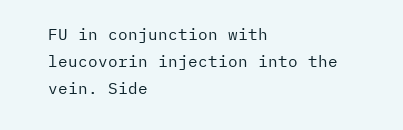FU in conjunction with leucovorin injection into the vein. Side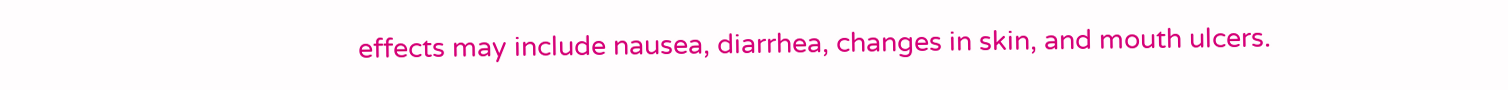effects may include nausea, diarrhea, changes in skin, and mouth ulcers.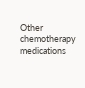Other chemotherapy medications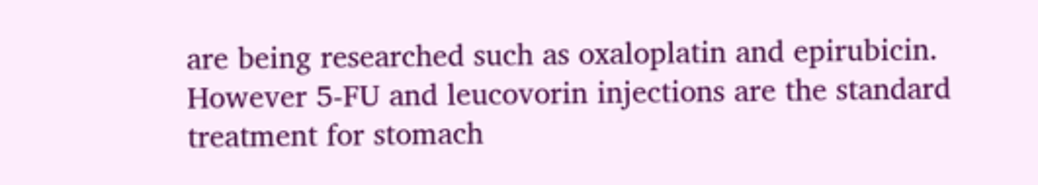are being researched such as oxaloplatin and epirubicin. However 5-FU and leucovorin injections are the standard treatment for stomach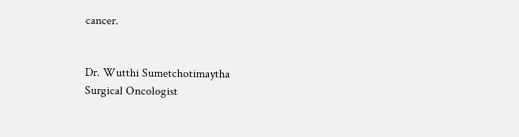cancer.


Dr. Wutthi Sumetchotimaytha
Surgical Oncologist